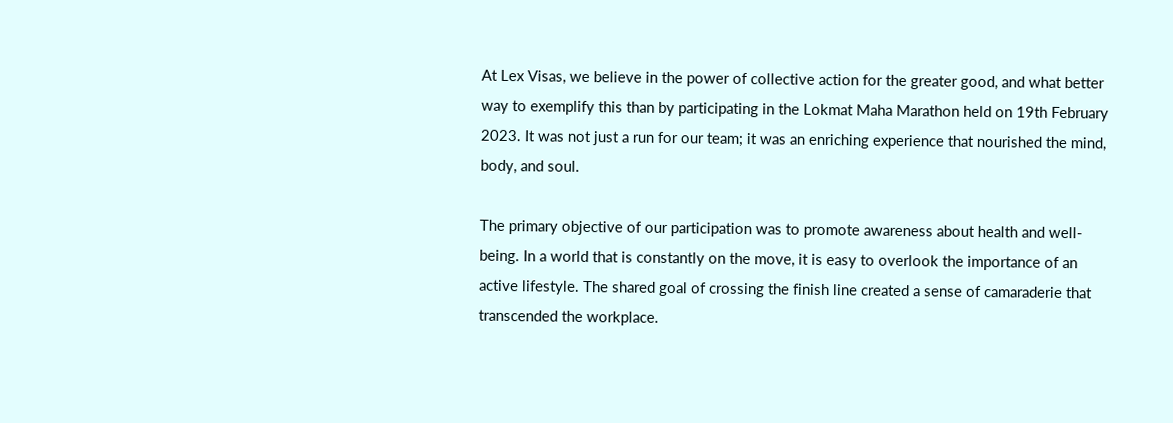At Lex Visas, we believe in the power of collective action for the greater good, and what better way to exemplify this than by participating in the Lokmat Maha Marathon held on 19th February 2023. It was not just a run for our team; it was an enriching experience that nourished the mind, body, and soul.

The primary objective of our participation was to promote awareness about health and well-being. In a world that is constantly on the move, it is easy to overlook the importance of an active lifestyle. The shared goal of crossing the finish line created a sense of camaraderie that transcended the workplace.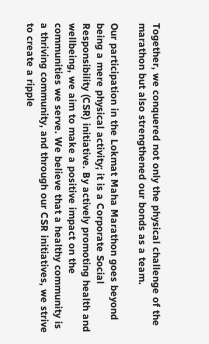Together, we conquered not only the physical challenge of the marathon but also strengthened our bonds as a team.

Our participation in the Lokmat Maha Marathon goes beyond being a mere physical activity; it is a Corporate Social Responsibility (CSR) initiative. By actively promoting health and wellbeing, we aim to make a positive impact on the communities we serve. We believe that a healthy community is a thriving community, and through our CSR initiatives, we strive to create a ripple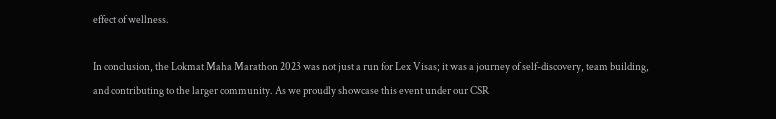effect of wellness.

In conclusion, the Lokmat Maha Marathon 2023 was not just a run for Lex Visas; it was a journey of self-discovery, team building, and contributing to the larger community. As we proudly showcase this event under our CSR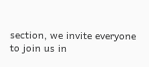section, we invite everyone to join us in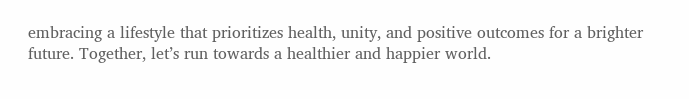embracing a lifestyle that prioritizes health, unity, and positive outcomes for a brighter future. Together, let’s run towards a healthier and happier world.